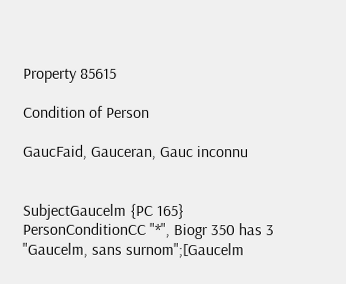Property 85615

Condition of Person

GaucFaid, Gauceran, Gauc inconnu


SubjectGaucelm {PC 165} PersonConditionCC "*", Biogr 350 has 3 "Gaucelm, sans surnom";[Gaucelm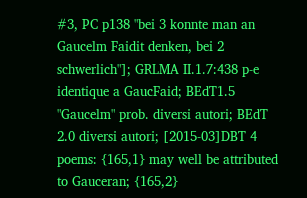#3, PC p138 "bei 3 konnte man an Gaucelm Faidit denken, bei 2 schwerlich"]; GRLMA II.1.7:438 p-e identique a GaucFaid; BEdT1.5 "Gaucelm" prob. diversi autori; BEdT 2.0 diversi autori; [2015-03]DBT 4 poems: {165,1} may well be attributed to Gauceran; {165,2}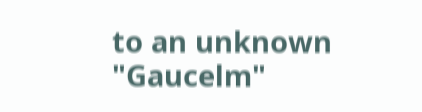to an unknown "Gaucelm"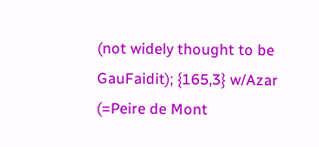(not widely thought to be GauFaidit); {165,3} w/Azar (=Peire de Mont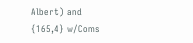Albert) and {165,4} w/Coms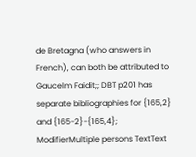de Bretagna (who answers in French), can both be attributed to Gaucelm Faidit;; DBT p201 has separate bibliographies for {165,2} and {165-2}-{165,4};
ModifierMultiple persons TextText